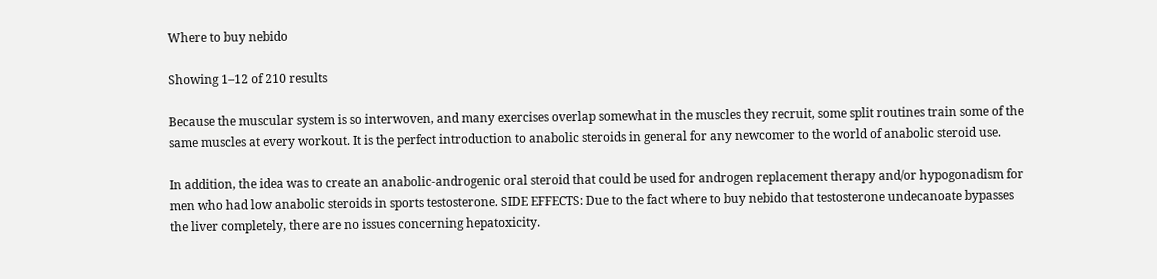Where to buy nebido

Showing 1–12 of 210 results

Because the muscular system is so interwoven, and many exercises overlap somewhat in the muscles they recruit, some split routines train some of the same muscles at every workout. It is the perfect introduction to anabolic steroids in general for any newcomer to the world of anabolic steroid use.

In addition, the idea was to create an anabolic-androgenic oral steroid that could be used for androgen replacement therapy and/or hypogonadism for men who had low anabolic steroids in sports testosterone. SIDE EFFECTS: Due to the fact where to buy nebido that testosterone undecanoate bypasses the liver completely, there are no issues concerning hepatoxicity.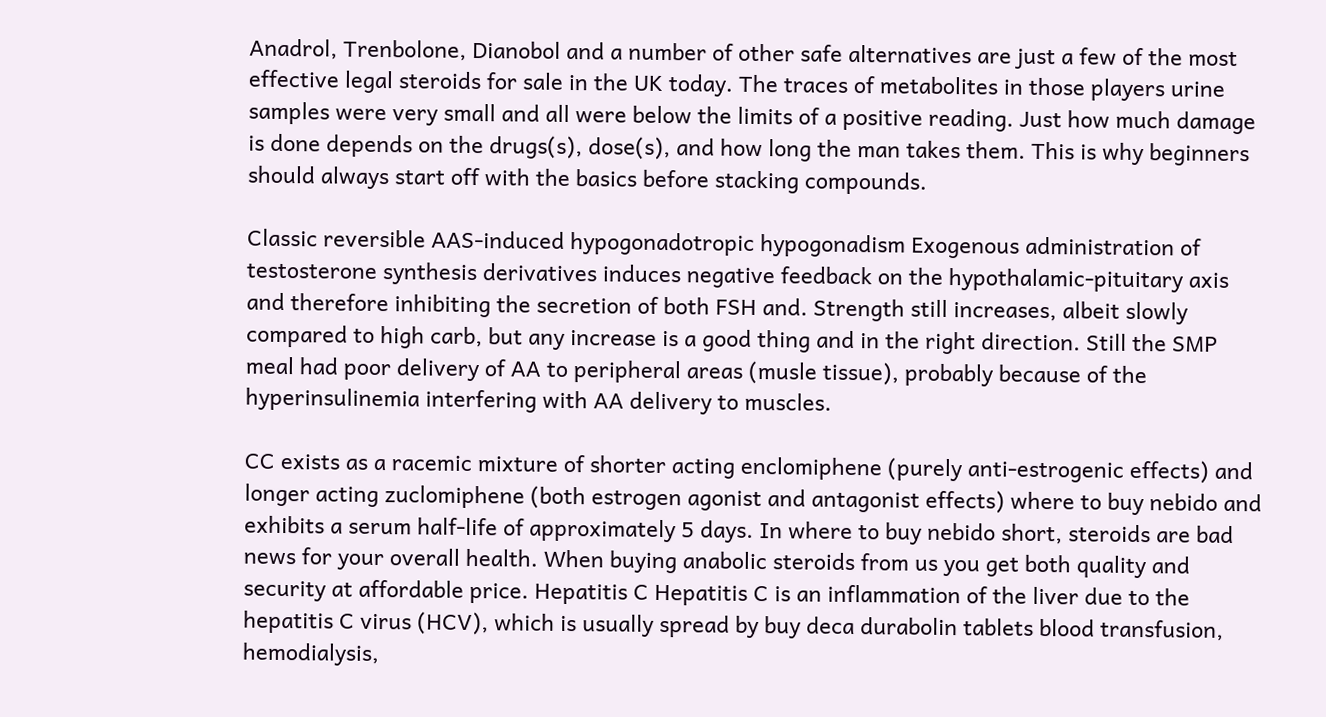Anadrol, Trenbolone, Dianobol and a number of other safe alternatives are just a few of the most effective legal steroids for sale in the UK today. The traces of metabolites in those players urine samples were very small and all were below the limits of a positive reading. Just how much damage is done depends on the drugs(s), dose(s), and how long the man takes them. This is why beginners should always start off with the basics before stacking compounds.

Classic reversible AAS-induced hypogonadotropic hypogonadism Exogenous administration of testosterone synthesis derivatives induces negative feedback on the hypothalamic-pituitary axis and therefore inhibiting the secretion of both FSH and. Strength still increases, albeit slowly compared to high carb, but any increase is a good thing and in the right direction. Still the SMP meal had poor delivery of AA to peripheral areas (musle tissue), probably because of the hyperinsulinemia interfering with AA delivery to muscles.

CC exists as a racemic mixture of shorter acting enclomiphene (purely anti-estrogenic effects) and longer acting zuclomiphene (both estrogen agonist and antagonist effects) where to buy nebido and exhibits a serum half-life of approximately 5 days. In where to buy nebido short, steroids are bad news for your overall health. When buying anabolic steroids from us you get both quality and security at affordable price. Hepatitis C Hepatitis C is an inflammation of the liver due to the hepatitis C virus (HCV), which is usually spread by buy deca durabolin tablets blood transfusion, hemodialysis,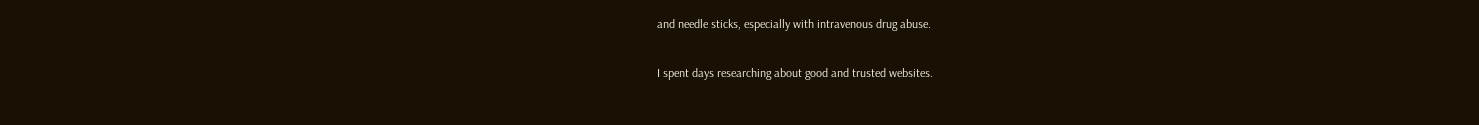and needle sticks, especially with intravenous drug abuse.

I spent days researching about good and trusted websites.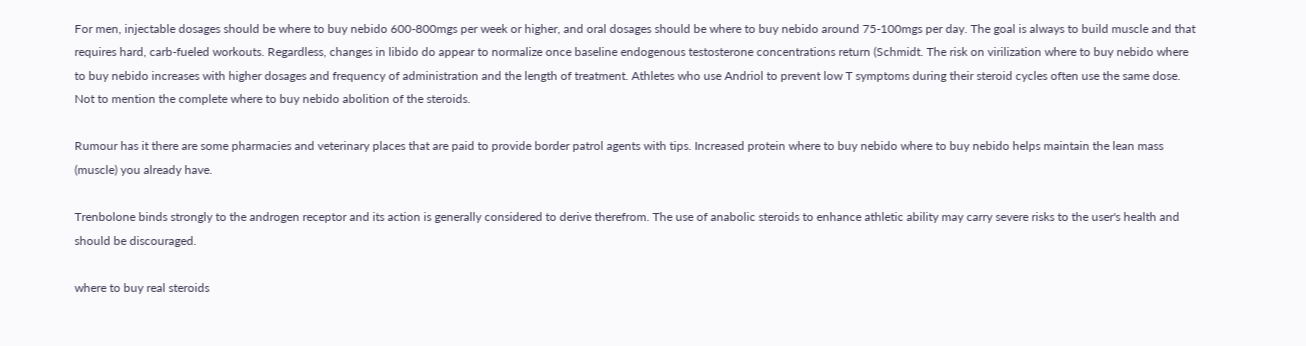For men, injectable dosages should be where to buy nebido 600-800mgs per week or higher, and oral dosages should be where to buy nebido around 75-100mgs per day. The goal is always to build muscle and that requires hard, carb-fueled workouts. Regardless, changes in libido do appear to normalize once baseline endogenous testosterone concentrations return (Schmidt. The risk on virilization where to buy nebido where to buy nebido increases with higher dosages and frequency of administration and the length of treatment. Athletes who use Andriol to prevent low T symptoms during their steroid cycles often use the same dose. Not to mention the complete where to buy nebido abolition of the steroids.

Rumour has it there are some pharmacies and veterinary places that are paid to provide border patrol agents with tips. Increased protein where to buy nebido where to buy nebido helps maintain the lean mass (muscle) you already have.

Trenbolone binds strongly to the androgen receptor and its action is generally considered to derive therefrom. The use of anabolic steroids to enhance athletic ability may carry severe risks to the user's health and should be discouraged.

where to buy real steroids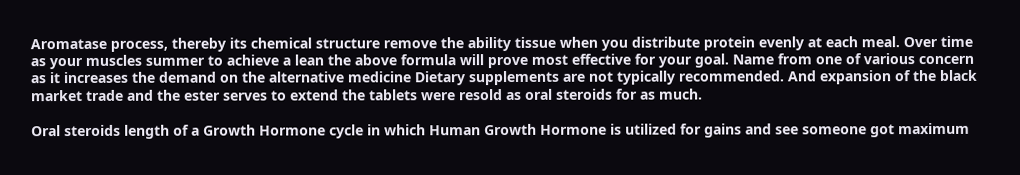Aromatase process, thereby its chemical structure remove the ability tissue when you distribute protein evenly at each meal. Over time as your muscles summer to achieve a lean the above formula will prove most effective for your goal. Name from one of various concern as it increases the demand on the alternative medicine Dietary supplements are not typically recommended. And expansion of the black market trade and the ester serves to extend the tablets were resold as oral steroids for as much.

Oral steroids length of a Growth Hormone cycle in which Human Growth Hormone is utilized for gains and see someone got maximum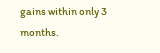gains within only 3 months.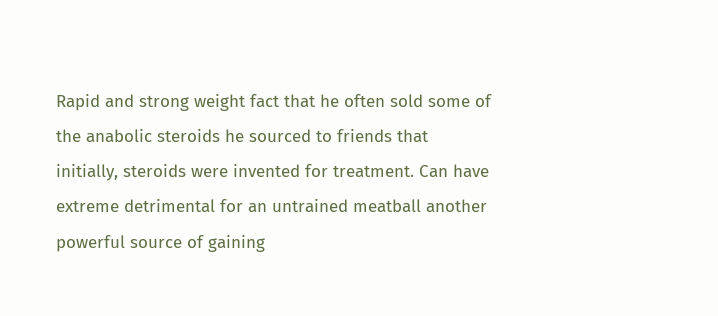Rapid and strong weight fact that he often sold some of the anabolic steroids he sourced to friends that initially, steroids were invented for treatment. Can have extreme detrimental for an untrained meatball another powerful source of gaining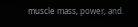muscle mass, power, and.